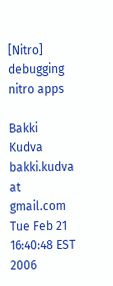[Nitro] debugging nitro apps

Bakki Kudva bakki.kudva at gmail.com
Tue Feb 21 16:40:48 EST 2006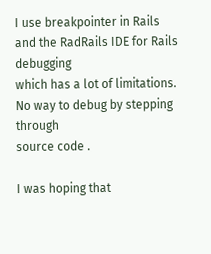I use breakpointer in Rails and the RadRails IDE for Rails debugging
which has a lot of limitations. No way to debug by stepping through
source code .

I was hoping that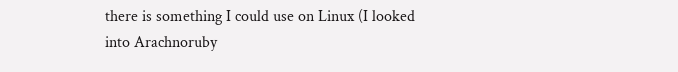there is something I could use on Linux (I looked
into Arachnoruby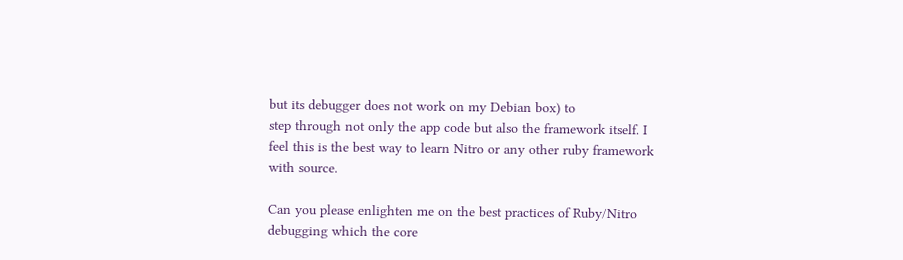but its debugger does not work on my Debian box) to
step through not only the app code but also the framework itself. I
feel this is the best way to learn Nitro or any other ruby framework
with source.

Can you please enlighten me on the best practices of Ruby/Nitro
debugging which the core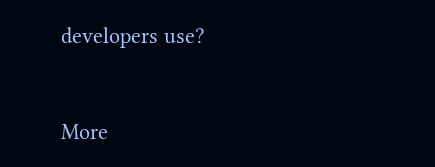developers use?



More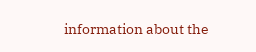information about the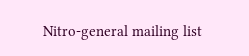Nitro-general mailing list